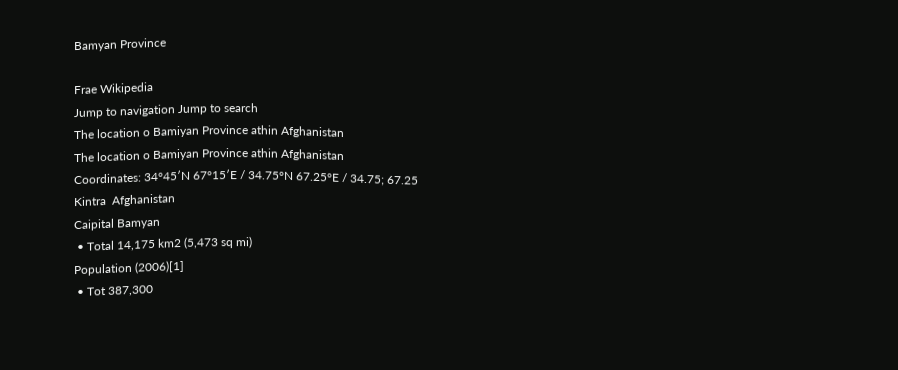Bamyan Province

Frae Wikipedia
Jump to navigation Jump to search
The location o Bamiyan Province athin Afghanistan
The location o Bamiyan Province athin Afghanistan
Coordinates: 34°45′N 67°15′E / 34.75°N 67.25°E / 34.75; 67.25
Kintra  Afghanistan
Caipital Bamyan
 • Total 14,175 km2 (5,473 sq mi)
Population (2006)[1]
 • Tot 387,300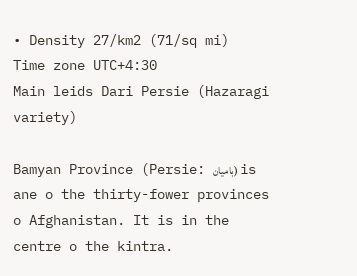• Density 27/km2 (71/sq mi)
Time zone UTC+4:30
Main leids Dari Persie (Hazaragi variety)

Bamyan Province (Persie: بامیان) is ane o the thirty-fower provinces o Afghanistan. It is in the centre o the kintra.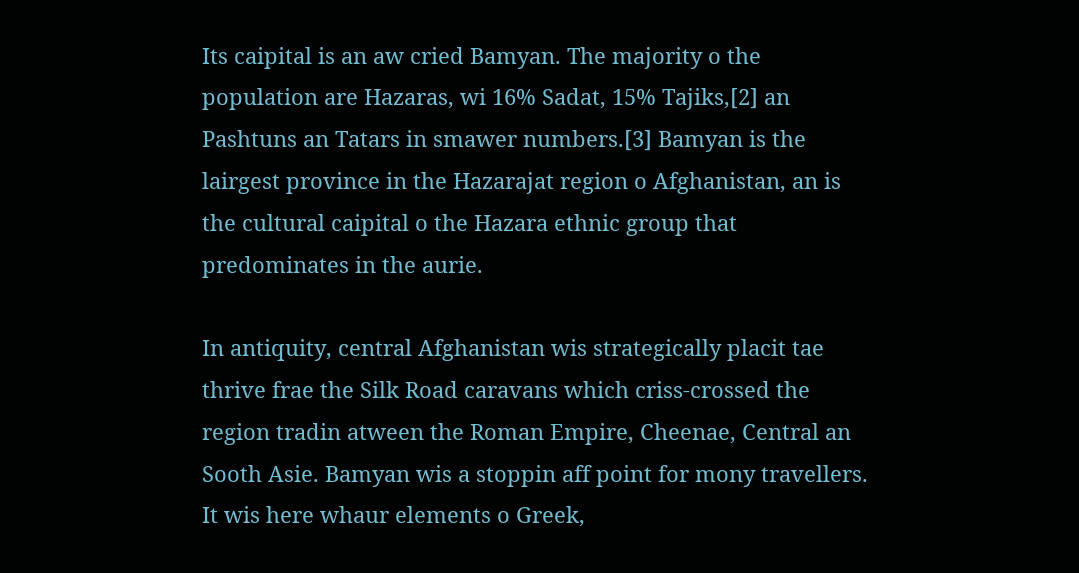Its caipital is an aw cried Bamyan. The majority o the population are Hazaras, wi 16% Sadat, 15% Tajiks,[2] an Pashtuns an Tatars in smawer numbers.[3] Bamyan is the lairgest province in the Hazarajat region o Afghanistan, an is the cultural caipital o the Hazara ethnic group that predominates in the aurie.

In antiquity, central Afghanistan wis strategically placit tae thrive frae the Silk Road caravans which criss-crossed the region tradin atween the Roman Empire, Cheenae, Central an Sooth Asie. Bamyan wis a stoppin aff point for mony travellers. It wis here whaur elements o Greek,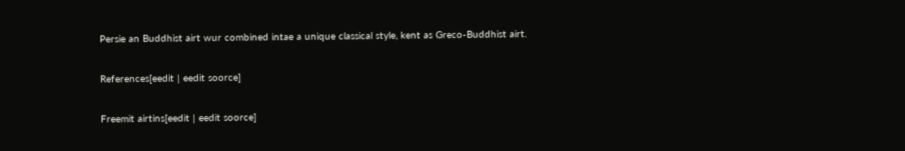Persie an Buddhist airt wur combined intae a unique classical style, kent as Greco-Buddhist airt.

References[eedit | eedit soorce]

Freemit airtins[eedit | eedit soorce]